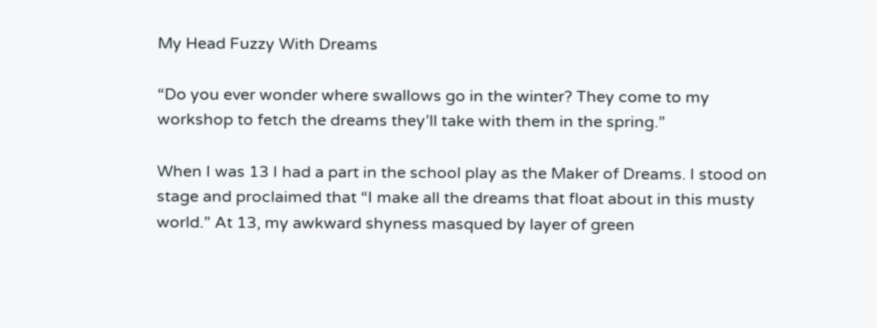My Head Fuzzy With Dreams

“Do you ever wonder where swallows go in the winter? They come to my workshop to fetch the dreams they’ll take with them in the spring.”

When I was 13 I had a part in the school play as the Maker of Dreams. I stood on stage and proclaimed that “I make all the dreams that float about in this musty world.” At 13, my awkward shyness masqued by layer of green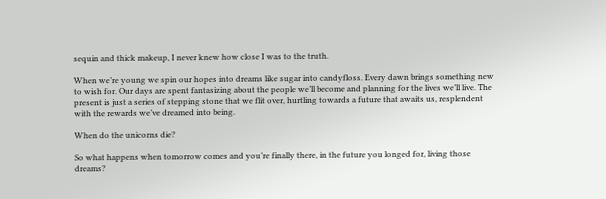sequin and thick makeup, I never knew how close I was to the truth.

When we’re young we spin our hopes into dreams like sugar into candyfloss. Every dawn brings something new to wish for. Our days are spent fantasizing about the people we’ll become and planning for the lives we’ll live. The present is just a series of stepping stone that we flit over, hurtling towards a future that awaits us, resplendent with the rewards we’ve dreamed into being.

When do the unicorns die?

So what happens when tomorrow comes and you’re finally there, in the future you longed for, living those dreams?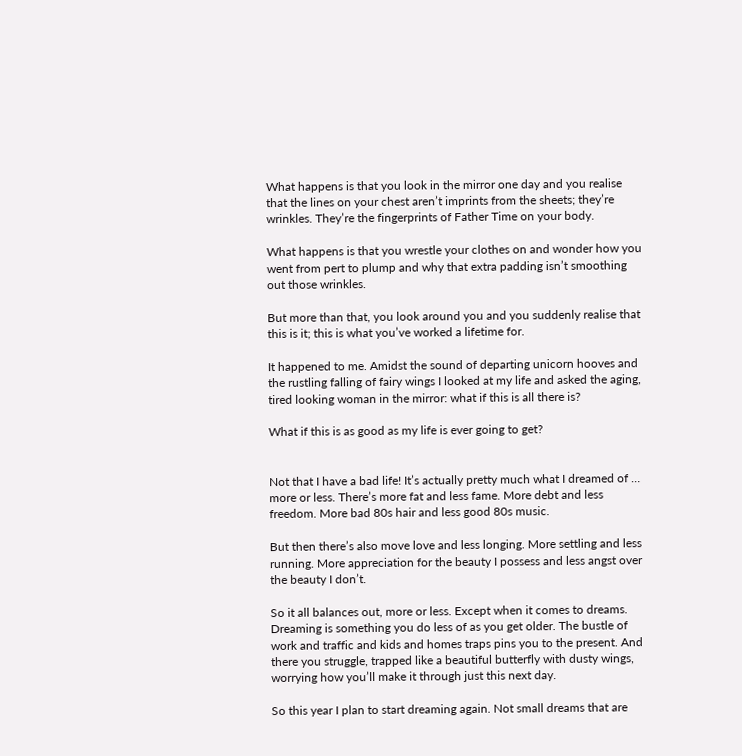What happens is that you look in the mirror one day and you realise that the lines on your chest aren’t imprints from the sheets; they’re wrinkles. They’re the fingerprints of Father Time on your body.

What happens is that you wrestle your clothes on and wonder how you went from pert to plump and why that extra padding isn’t smoothing out those wrinkles.

But more than that, you look around you and you suddenly realise that this is it; this is what you’ve worked a lifetime for.

It happened to me. Amidst the sound of departing unicorn hooves and the rustling falling of fairy wings I looked at my life and asked the aging, tired looking woman in the mirror: what if this is all there is?

What if this is as good as my life is ever going to get?


Not that I have a bad life! It’s actually pretty much what I dreamed of … more or less. There’s more fat and less fame. More debt and less freedom. More bad 80s hair and less good 80s music.

But then there’s also move love and less longing. More settling and less running. More appreciation for the beauty I possess and less angst over the beauty I don’t.

So it all balances out, more or less. Except when it comes to dreams. Dreaming is something you do less of as you get older. The bustle of work and traffic and kids and homes traps pins you to the present. And there you struggle, trapped like a beautiful butterfly with dusty wings, worrying how you’ll make it through just this next day.

So this year I plan to start dreaming again. Not small dreams that are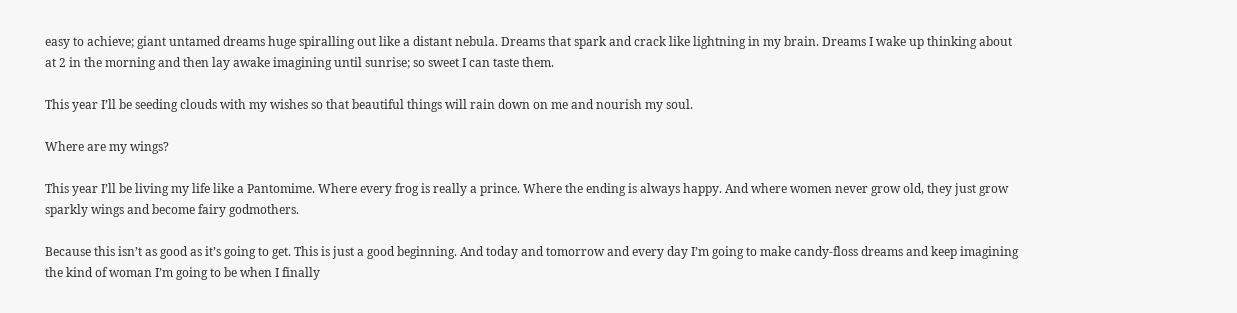easy to achieve; giant untamed dreams huge spiralling out like a distant nebula. Dreams that spark and crack like lightning in my brain. Dreams I wake up thinking about at 2 in the morning and then lay awake imagining until sunrise; so sweet I can taste them.

This year I’ll be seeding clouds with my wishes so that beautiful things will rain down on me and nourish my soul.

Where are my wings?

This year I’ll be living my life like a Pantomime. Where every frog is really a prince. Where the ending is always happy. And where women never grow old, they just grow sparkly wings and become fairy godmothers.

Because this isn’t as good as it’s going to get. This is just a good beginning. And today and tomorrow and every day I’m going to make candy-floss dreams and keep imagining the kind of woman I’m going to be when I finally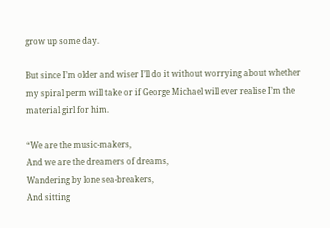grow up some day.

But since I’m older and wiser I’ll do it without worrying about whether my spiral perm will take or if George Michael will ever realise I’m the material girl for him.

“We are the music-makers,
And we are the dreamers of dreams,
Wandering by lone sea-breakers,
And sitting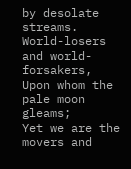by desolate streams.
World-losers and world-forsakers,
Upon whom the pale moon gleams;
Yet we are the movers and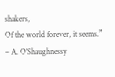shakers,
Of the world forever, it seems.”      – A. O’Shaughnessy